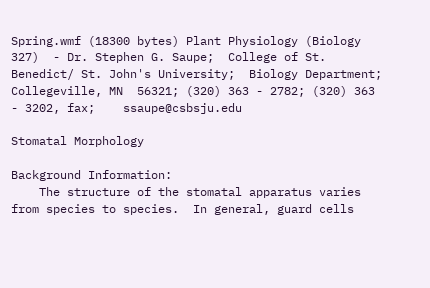Spring.wmf (18300 bytes) Plant Physiology (Biology 327)  - Dr. Stephen G. Saupe;  College of St. Benedict/ St. John's University;  Biology Department; Collegeville, MN  56321; (320) 363 - 2782; (320) 363 - 3202, fax;    ssaupe@csbsju.edu

Stomatal Morphology

Background Information:
    The structure of the stomatal apparatus varies from species to species.  In general, guard cells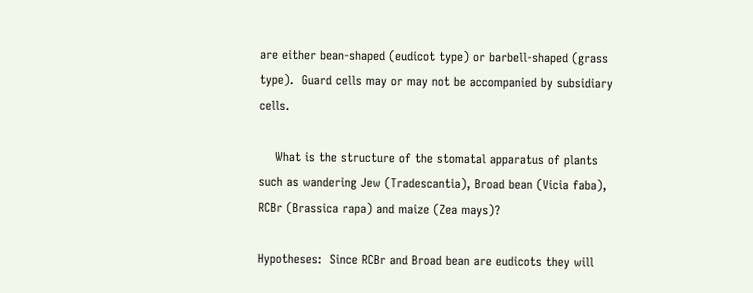are either bean-shaped (eudicot type) or barbell-shaped (grass type).  Guard cells may or may not be accompanied by subsidiary cells.

    What is the structure of the stomatal apparatus of plants such as wandering Jew (Tradescantia), Broad bean (Vicia faba), RCBr (Brassica rapa) and maize (Zea mays)?

Hypotheses:  Since RCBr and Broad bean are eudicots they will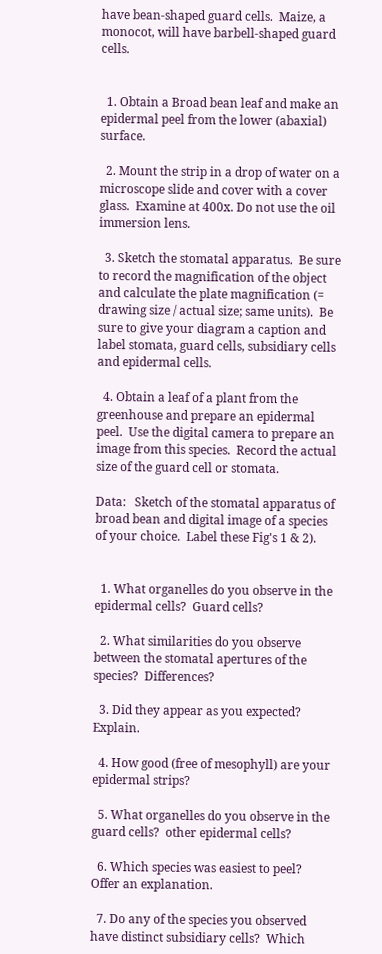have bean-shaped guard cells.  Maize, a monocot, will have barbell-shaped guard cells.


  1. Obtain a Broad bean leaf and make an epidermal peel from the lower (abaxial) surface.

  2. Mount the strip in a drop of water on a microscope slide and cover with a cover glass.  Examine at 400x. Do not use the oil immersion lens.

  3. Sketch the stomatal apparatus.  Be sure to record the magnification of the object and calculate the plate magnification (= drawing size / actual size; same units).  Be sure to give your diagram a caption and label stomata, guard cells, subsidiary cells and epidermal cells.

  4. Obtain a leaf of a plant from the greenhouse and prepare an epidermal peel.  Use the digital camera to prepare an image from this species.  Record the actual size of the guard cell or stomata.

Data:   Sketch of the stomatal apparatus of broad bean and digital image of a species of your choice.  Label these Fig's 1 & 2).


  1. What organelles do you observe in the epidermal cells?  Guard cells?

  2. What similarities do you observe between the stomatal apertures of the species?  Differences?

  3. Did they appear as you expected?  Explain.

  4. How good (free of mesophyll) are your epidermal strips?

  5. What organelles do you observe in the guard cells?  other epidermal cells?

  6. Which species was easiest to peel?  Offer an explanation.

  7. Do any of the species you observed have distinct subsidiary cells?  Which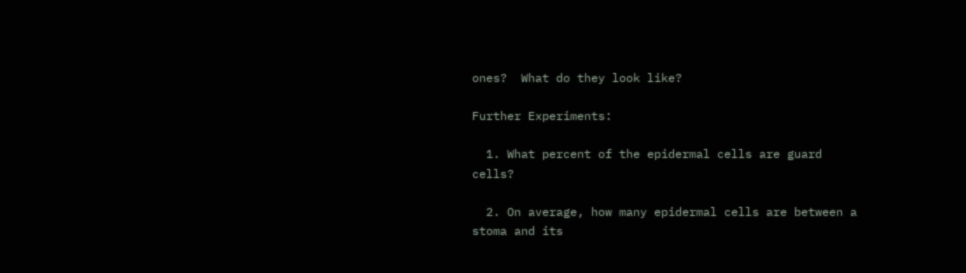ones?  What do they look like?

Further Experiments:

  1. What percent of the epidermal cells are guard cells?

  2. On average, how many epidermal cells are between a stoma and its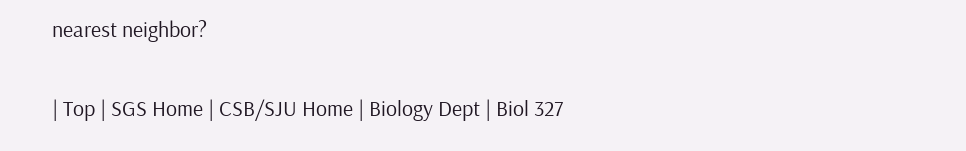nearest neighbor?

| Top | SGS Home | CSB/SJU Home | Biology Dept | Biol 327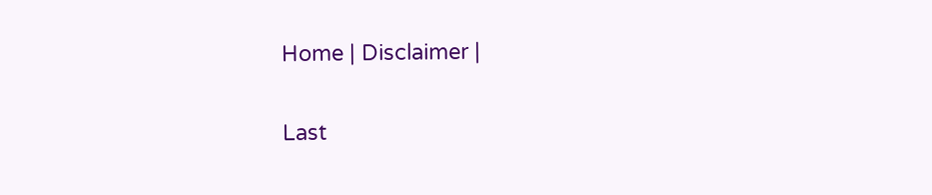Home | Disclaimer |

Last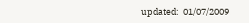updated:  01/07/2009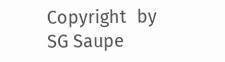Copyright  by SG Saupe